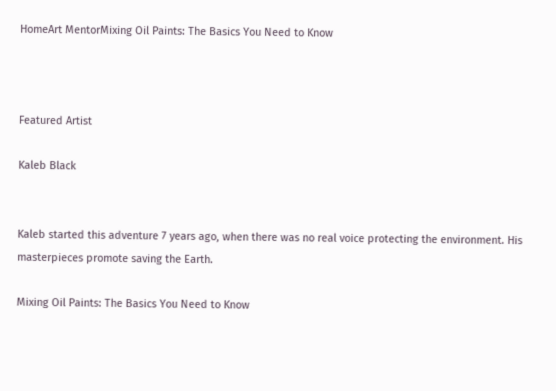HomeArt MentorMixing Oil Paints: The Basics You Need to Know



Featured Artist

Kaleb Black


Kaleb started this adventure 7 years ago, when there was no real voice protecting the environment. His masterpieces promote saving the Earth.

Mixing Oil Paints: The Basics You Need to Know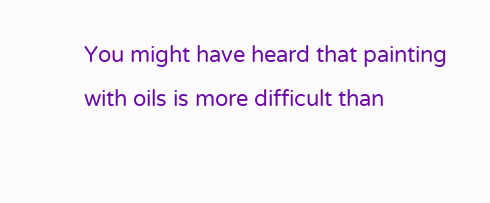You might have heard that painting with oils is more difficult than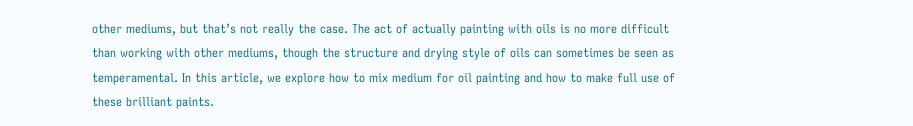other mediums, but that’s not really the case. The act of actually painting with oils is no more difficult than working with other mediums, though the structure and drying style of oils can sometimes be seen as temperamental. In this article, we explore how to mix medium for oil painting and how to make full use of these brilliant paints.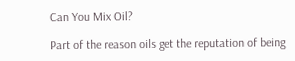Can You Mix Oil?

Part of the reason oils get the reputation of being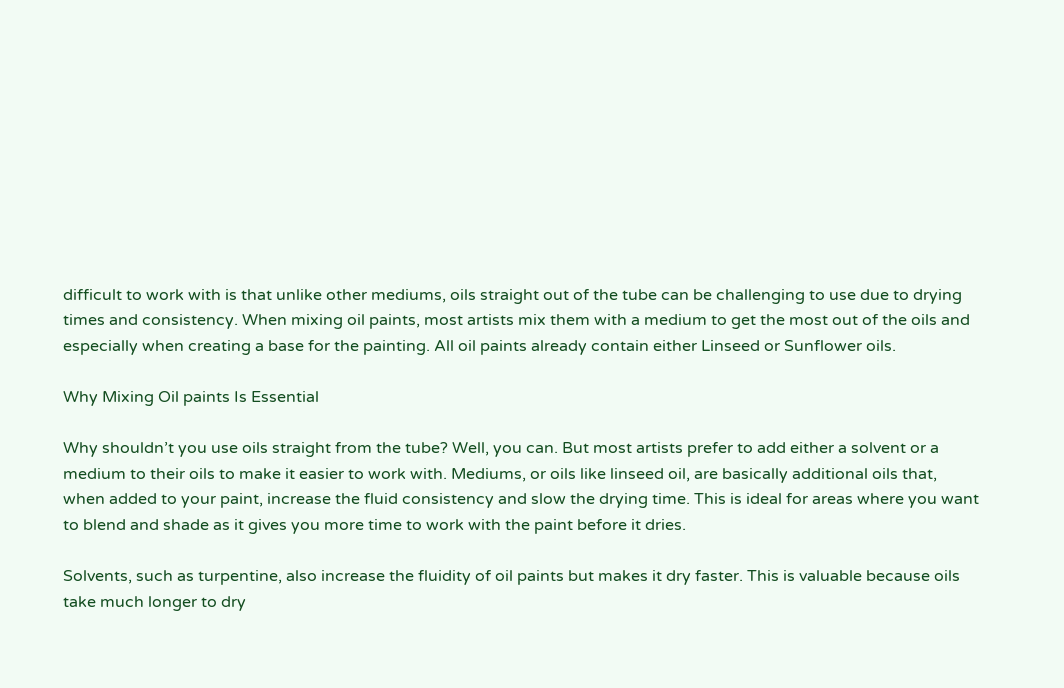difficult to work with is that unlike other mediums, oils straight out of the tube can be challenging to use due to drying times and consistency. When mixing oil paints, most artists mix them with a medium to get the most out of the oils and especially when creating a base for the painting. All oil paints already contain either Linseed or Sunflower oils.

Why Mixing Oil paints Is Essential

Why shouldn’t you use oils straight from the tube? Well, you can. But most artists prefer to add either a solvent or a medium to their oils to make it easier to work with. Mediums, or oils like linseed oil, are basically additional oils that, when added to your paint, increase the fluid consistency and slow the drying time. This is ideal for areas where you want to blend and shade as it gives you more time to work with the paint before it dries.

Solvents, such as turpentine, also increase the fluidity of oil paints but makes it dry faster. This is valuable because oils take much longer to dry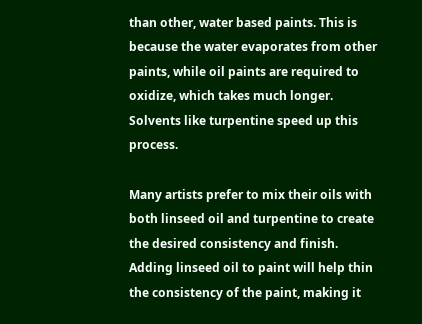than other, water based paints. This is because the water evaporates from other paints, while oil paints are required to oxidize, which takes much longer. Solvents like turpentine speed up this process.

Many artists prefer to mix their oils with both linseed oil and turpentine to create the desired consistency and finish. Adding linseed oil to paint will help thin the consistency of the paint, making it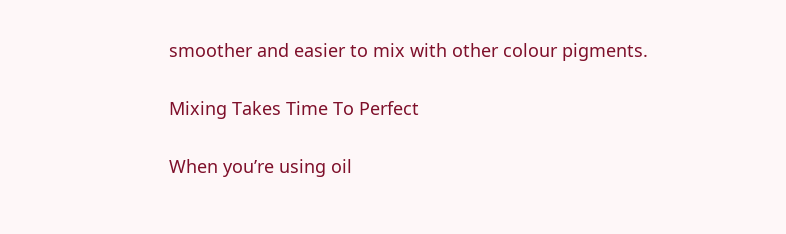smoother and easier to mix with other colour pigments.

Mixing Takes Time To Perfect

When you’re using oil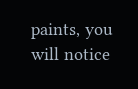paints, you will notice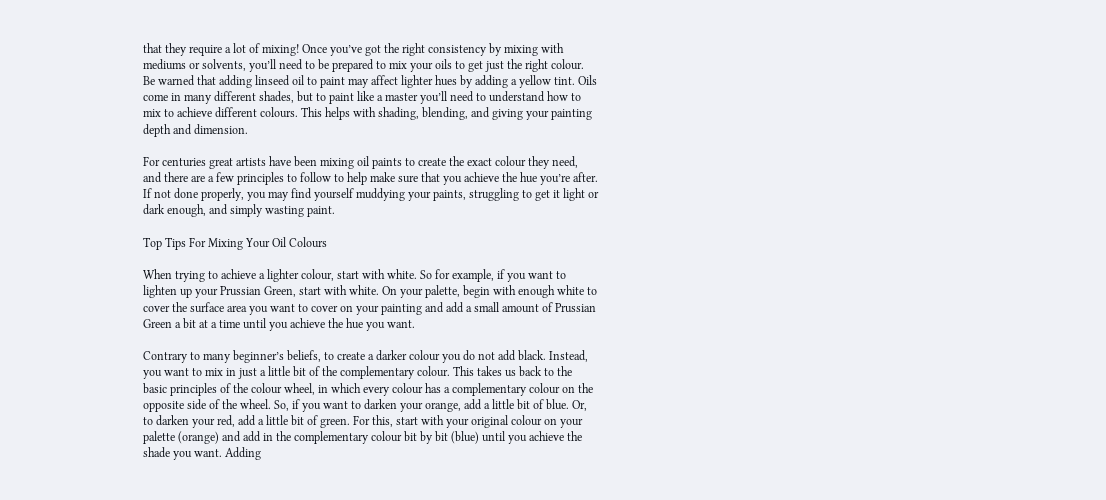that they require a lot of mixing! Once you’ve got the right consistency by mixing with mediums or solvents, you’ll need to be prepared to mix your oils to get just the right colour. Be warned that adding linseed oil to paint may affect lighter hues by adding a yellow tint. Oils come in many different shades, but to paint like a master you’ll need to understand how to mix to achieve different colours. This helps with shading, blending, and giving your painting depth and dimension.

For centuries great artists have been mixing oil paints to create the exact colour they need, and there are a few principles to follow to help make sure that you achieve the hue you’re after. If not done properly, you may find yourself muddying your paints, struggling to get it light or dark enough, and simply wasting paint.

Top Tips For Mixing Your Oil Colours

When trying to achieve a lighter colour, start with white. So for example, if you want to lighten up your Prussian Green, start with white. On your palette, begin with enough white to cover the surface area you want to cover on your painting and add a small amount of Prussian Green a bit at a time until you achieve the hue you want.

Contrary to many beginner’s beliefs, to create a darker colour you do not add black. Instead, you want to mix in just a little bit of the complementary colour. This takes us back to the basic principles of the colour wheel, in which every colour has a complementary colour on the opposite side of the wheel. So, if you want to darken your orange, add a little bit of blue. Or, to darken your red, add a little bit of green. For this, start with your original colour on your palette (orange) and add in the complementary colour bit by bit (blue) until you achieve the shade you want. Adding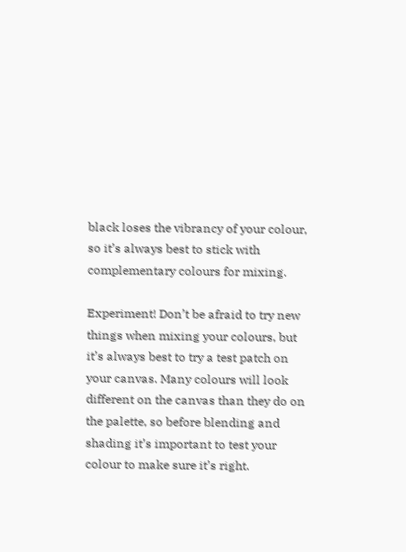black loses the vibrancy of your colour, so it’s always best to stick with complementary colours for mixing.

Experiment! Don’t be afraid to try new things when mixing your colours, but it’s always best to try a test patch on your canvas. Many colours will look different on the canvas than they do on the palette, so before blending and shading it’s important to test your colour to make sure it’s right.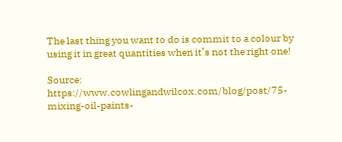The last thing you want to do is commit to a colour by using it in great quantities when it’s not the right one!

Source: https://www.cowlingandwilcox.com/blog/post/75-mixing-oil-paints-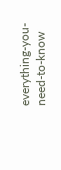everything-you-need-to-know